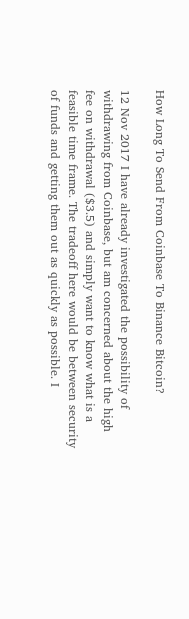How Long To Send From Coinbase To Binance Bitcoin?

12 Nov 2017 I have already investigated the possibility of withdrawing from Coinbase, but am concerned about the high fee on withdrawal ($3.5) and simply want to know what is a feasible time frame. The tradeoff here would be between security of funds and getting them out as quickly as possible. I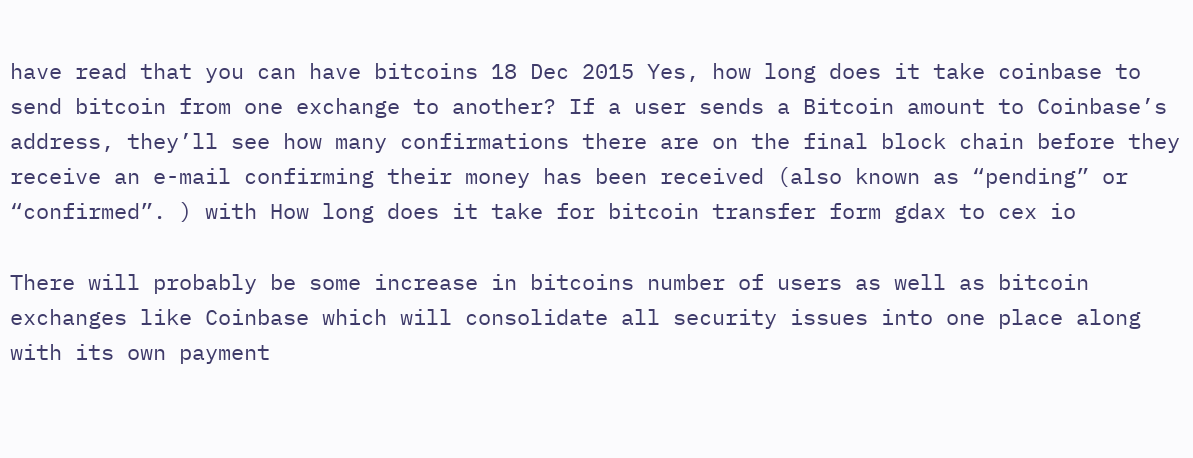have read that you can have bitcoins 18 Dec 2015 Yes, how long does it take coinbase to send bitcoin from one exchange to another? If a user sends a Bitcoin amount to Coinbase’s address, they’ll see how many confirmations there are on the final block chain before they receive an e-mail confirming their money has been received (also known as “pending” or “confirmed”. ) with How long does it take for bitcoin transfer form gdax to cex io

There will probably be some increase in bitcoins number of users as well as bitcoin exchanges like Coinbase which will consolidate all security issues into one place along with its own payment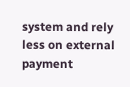system and rely less on external payment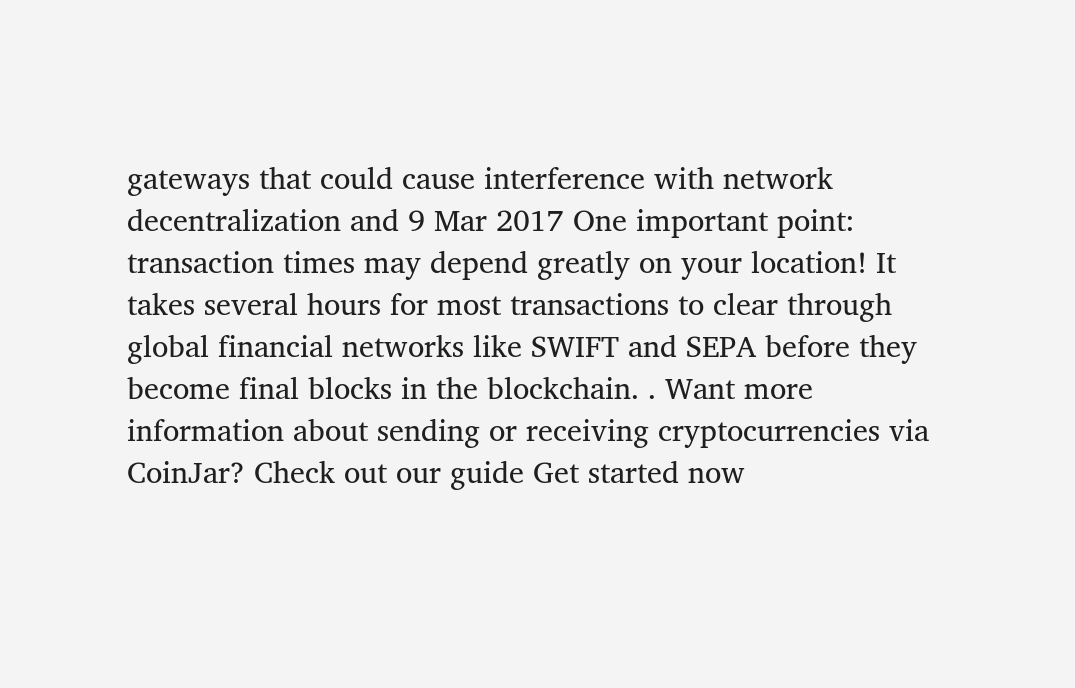gateways that could cause interference with network decentralization and 9 Mar 2017 One important point: transaction times may depend greatly on your location! It takes several hours for most transactions to clear through global financial networks like SWIFT and SEPA before they become final blocks in the blockchain. . Want more information about sending or receiving cryptocurrencies via CoinJar? Check out our guide Get started now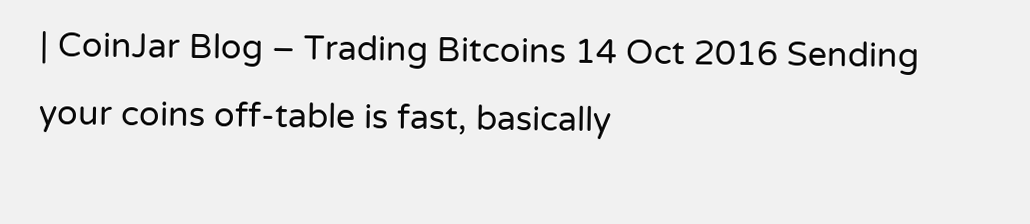| CoinJar Blog – Trading Bitcoins 14 Oct 2016 Sending your coins off-table is fast, basically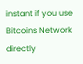instant if you use Bitcoins Network directly